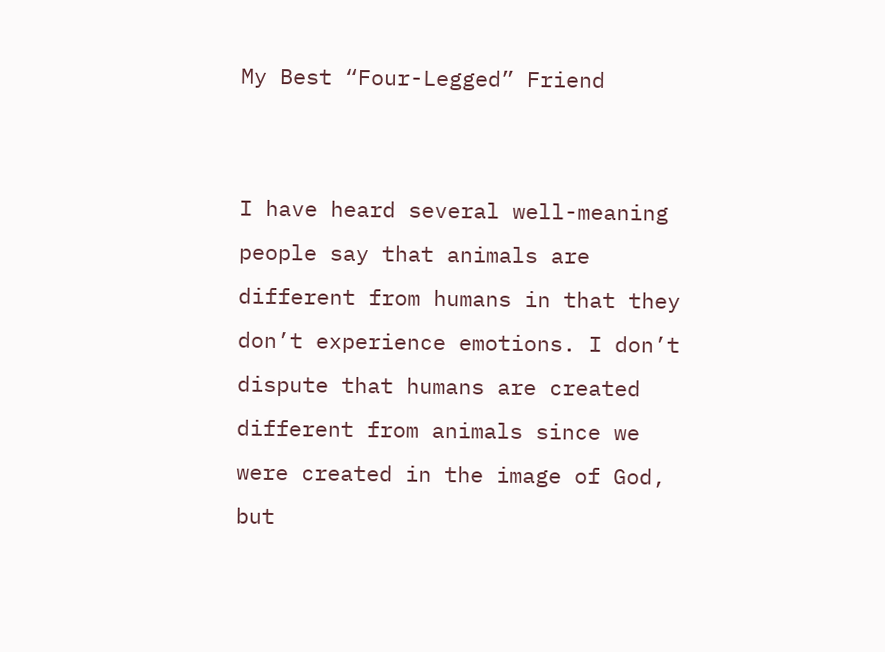My Best “Four-Legged” Friend


I have heard several well-meaning people say that animals are different from humans in that they don’t experience emotions. I don’t dispute that humans are created different from animals since we were created in the image of God, but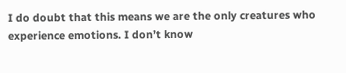I do doubt that this means we are the only creatures who experience emotions. I don’t know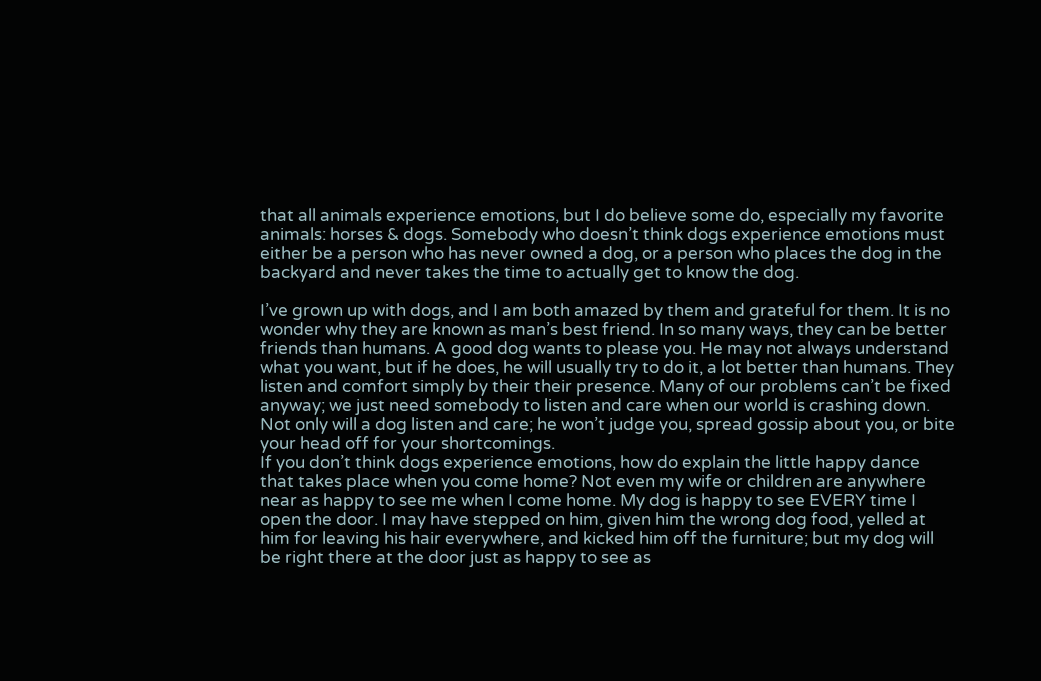that all animals experience emotions, but I do believe some do, especially my favorite animals: horses & dogs. Somebody who doesn’t think dogs experience emotions must either be a person who has never owned a dog, or a person who places the dog in the backyard and never takes the time to actually get to know the dog.

I’ve grown up with dogs, and I am both amazed by them and grateful for them. It is no wonder why they are known as man’s best friend. In so many ways, they can be better friends than humans. A good dog wants to please you. He may not always understand what you want, but if he does, he will usually try to do it, a lot better than humans. They listen and comfort simply by their their presence. Many of our problems can’t be fixed anyway; we just need somebody to listen and care when our world is crashing down. Not only will a dog listen and care; he won’t judge you, spread gossip about you, or bite your head off for your shortcomings.
If you don’t think dogs experience emotions, how do explain the little happy dance that takes place when you come home? Not even my wife or children are anywhere near as happy to see me when I come home. My dog is happy to see EVERY time I open the door. I may have stepped on him, given him the wrong dog food, yelled at him for leaving his hair everywhere, and kicked him off the furniture; but my dog will be right there at the door just as happy to see as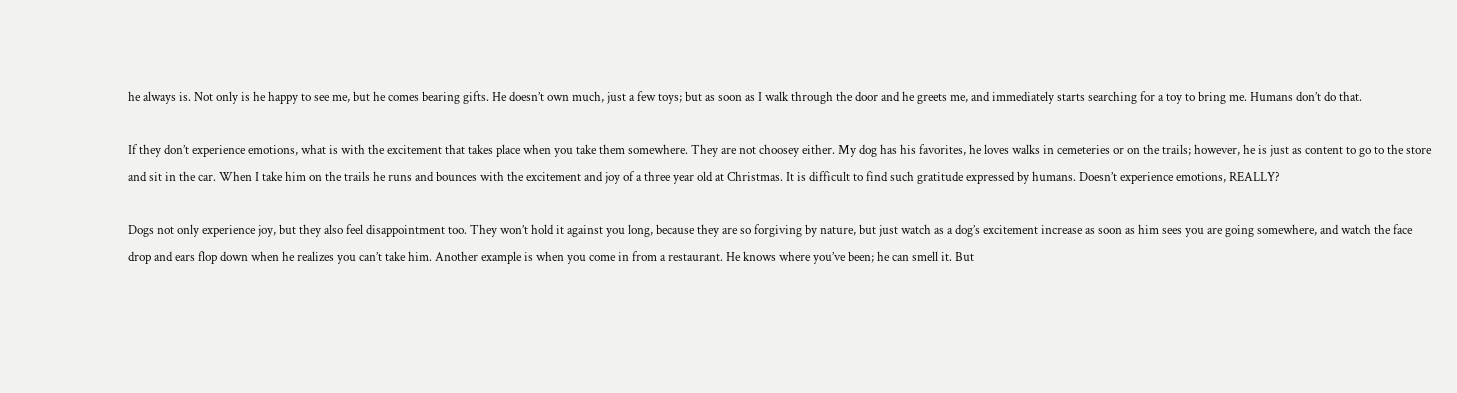he always is. Not only is he happy to see me, but he comes bearing gifts. He doesn’t own much, just a few toys; but as soon as I walk through the door and he greets me, and immediately starts searching for a toy to bring me. Humans don’t do that.

If they don’t experience emotions, what is with the excitement that takes place when you take them somewhere. They are not choosey either. My dog has his favorites, he loves walks in cemeteries or on the trails; however, he is just as content to go to the store and sit in the car. When I take him on the trails he runs and bounces with the excitement and joy of a three year old at Christmas. It is difficult to find such gratitude expressed by humans. Doesn’t experience emotions, REALLY?

Dogs not only experience joy, but they also feel disappointment too. They won’t hold it against you long, because they are so forgiving by nature, but just watch as a dog’s excitement increase as soon as him sees you are going somewhere, and watch the face drop and ears flop down when he realizes you can’t take him. Another example is when you come in from a restaurant. He knows where you’ve been; he can smell it. But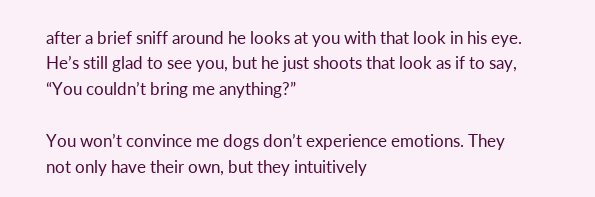after a brief sniff around he looks at you with that look in his eye. He’s still glad to see you, but he just shoots that look as if to say, “You couldn’t bring me anything?”

You won’t convince me dogs don’t experience emotions. They not only have their own, but they intuitively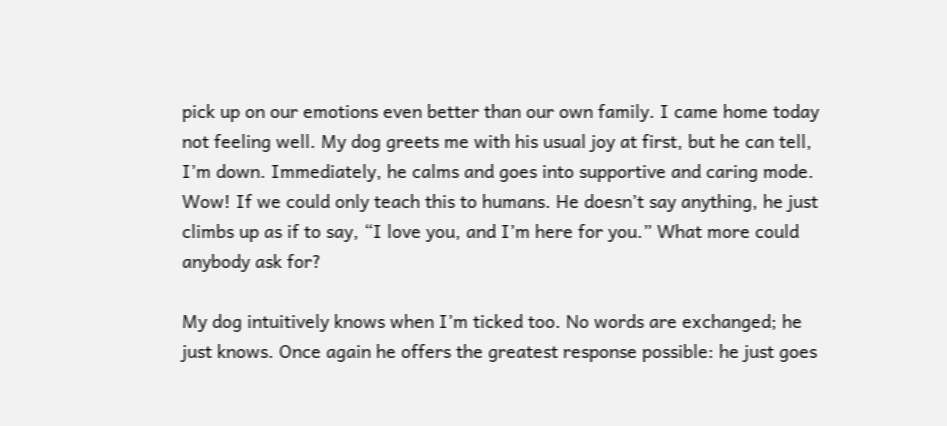pick up on our emotions even better than our own family. I came home today not feeling well. My dog greets me with his usual joy at first, but he can tell, I’m down. Immediately, he calms and goes into supportive and caring mode. Wow! If we could only teach this to humans. He doesn’t say anything, he just climbs up as if to say, “I love you, and I’m here for you.” What more could anybody ask for?

My dog intuitively knows when I’m ticked too. No words are exchanged; he just knows. Once again he offers the greatest response possible: he just goes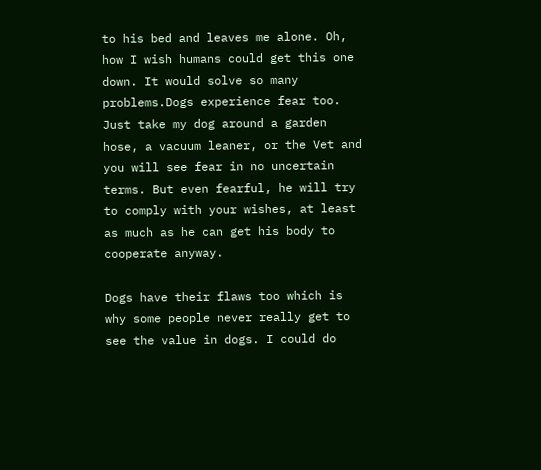to his bed and leaves me alone. Oh, how I wish humans could get this one down. It would solve so many problems.Dogs experience fear too. Just take my dog around a garden hose, a vacuum leaner, or the Vet and you will see fear in no uncertain terms. But even fearful, he will try to comply with your wishes, at least as much as he can get his body to cooperate anyway.

Dogs have their flaws too which is why some people never really get to see the value in dogs. I could do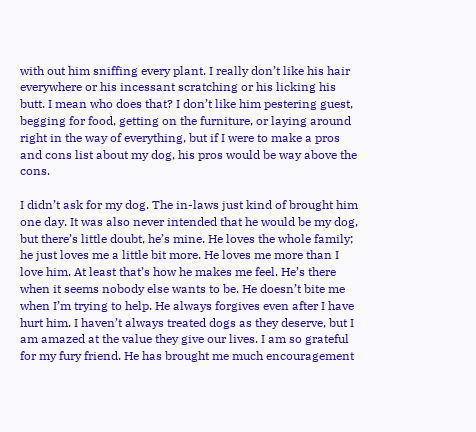with out him sniffing every plant. I really don’t like his hair everywhere or his incessant scratching or his licking his butt. I mean who does that? I don’t like him pestering guest, begging for food, getting on the furniture, or laying around right in the way of everything, but if I were to make a pros and cons list about my dog, his pros would be way above the cons.

I didn’t ask for my dog. The in-laws just kind of brought him one day. It was also never intended that he would be my dog, but there’s little doubt, he’s mine. He loves the whole family; he just loves me a little bit more. He loves me more than I love him. At least that’s how he makes me feel. He’s there when it seems nobody else wants to be. He doesn’t bite me when I’m trying to help. He always forgives even after I have hurt him. I haven’t always treated dogs as they deserve, but I am amazed at the value they give our lives. I am so grateful for my fury friend. He has brought me much encouragement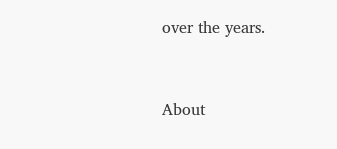over the years.


About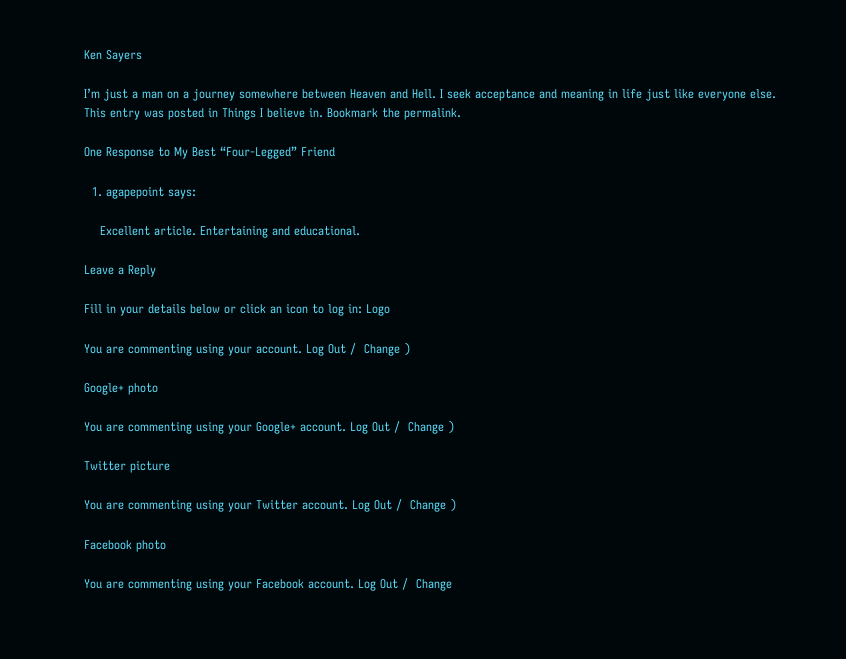Ken Sayers

I’m just a man on a journey somewhere between Heaven and Hell. I seek acceptance and meaning in life just like everyone else.
This entry was posted in Things I believe in. Bookmark the permalink.

One Response to My Best “Four-Legged” Friend

  1. agapepoint says:

    Excellent article. Entertaining and educational.

Leave a Reply

Fill in your details below or click an icon to log in: Logo

You are commenting using your account. Log Out /  Change )

Google+ photo

You are commenting using your Google+ account. Log Out /  Change )

Twitter picture

You are commenting using your Twitter account. Log Out /  Change )

Facebook photo

You are commenting using your Facebook account. Log Out /  Change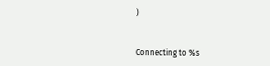)


Connecting to %s